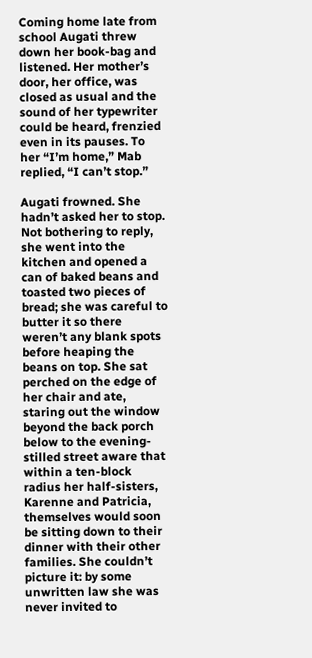Coming home late from school Augati threw down her book-bag and listened. Her mother’s door, her office, was closed as usual and the sound of her typewriter could be heard, frenzied even in its pauses. To her “I’m home,” Mab replied, “I can’t stop.”

Augati frowned. She hadn’t asked her to stop. Not bothering to reply, she went into the kitchen and opened a can of baked beans and toasted two pieces of bread; she was careful to butter it so there weren’t any blank spots before heaping the beans on top. She sat perched on the edge of her chair and ate, staring out the window beyond the back porch below to the evening-stilled street aware that within a ten-block radius her half-sisters, Karenne and Patricia, themselves would soon be sitting down to their dinner with their other families. She couldn’t picture it: by some unwritten law she was never invited to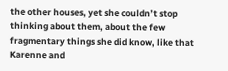the other houses, yet she couldn’t stop thinking about them, about the few fragmentary things she did know, like that Karenne and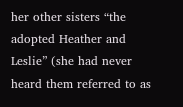her other sisters “the adopted Heather and Leslie” (she had never heard them referred to as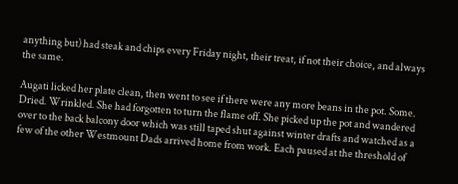anything but) had steak and chips every Friday night, their treat, if not their choice, and always the same.

Augati licked her plate clean, then went to see if there were any more beans in the pot. Some. Dried. Wrinkled. She had forgotten to turn the flame off. She picked up the pot and wandered over to the back balcony door which was still taped shut against winter drafts and watched as a few of the other Westmount Dads arrived home from work. Each paused at the threshold of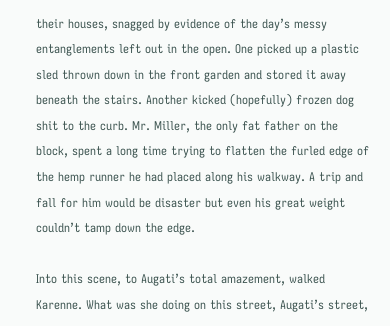their houses, snagged by evidence of the day’s messy entanglements left out in the open. One picked up a plastic sled thrown down in the front garden and stored it away beneath the stairs. Another kicked (hopefully) frozen dog shit to the curb. Mr. Miller, the only fat father on the block, spent a long time trying to flatten the furled edge of the hemp runner he had placed along his walkway. A trip and fall for him would be disaster but even his great weight couldn’t tamp down the edge.

Into this scene, to Augati’s total amazement, walked Karenne. What was she doing on this street, Augati’s street,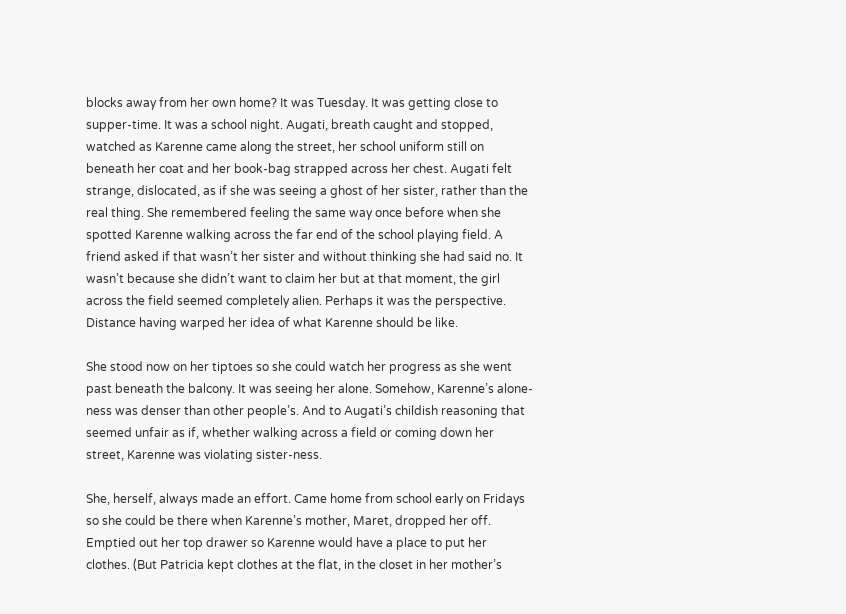blocks away from her own home? It was Tuesday. It was getting close to supper-time. It was a school night. Augati, breath caught and stopped, watched as Karenne came along the street, her school uniform still on beneath her coat and her book-bag strapped across her chest. Augati felt strange, dislocated, as if she was seeing a ghost of her sister, rather than the real thing. She remembered feeling the same way once before when she spotted Karenne walking across the far end of the school playing field. A friend asked if that wasn’t her sister and without thinking she had said no. It wasn’t because she didn’t want to claim her but at that moment, the girl across the field seemed completely alien. Perhaps it was the perspective. Distance having warped her idea of what Karenne should be like.

She stood now on her tiptoes so she could watch her progress as she went past beneath the balcony. It was seeing her alone. Somehow, Karenne’s alone-ness was denser than other people’s. And to Augati’s childish reasoning that seemed unfair as if, whether walking across a field or coming down her street, Karenne was violating sister-ness.

She, herself, always made an effort. Came home from school early on Fridays so she could be there when Karenne’s mother, Maret, dropped her off. Emptied out her top drawer so Karenne would have a place to put her clothes. (But Patricia kept clothes at the flat, in the closet in her mother’s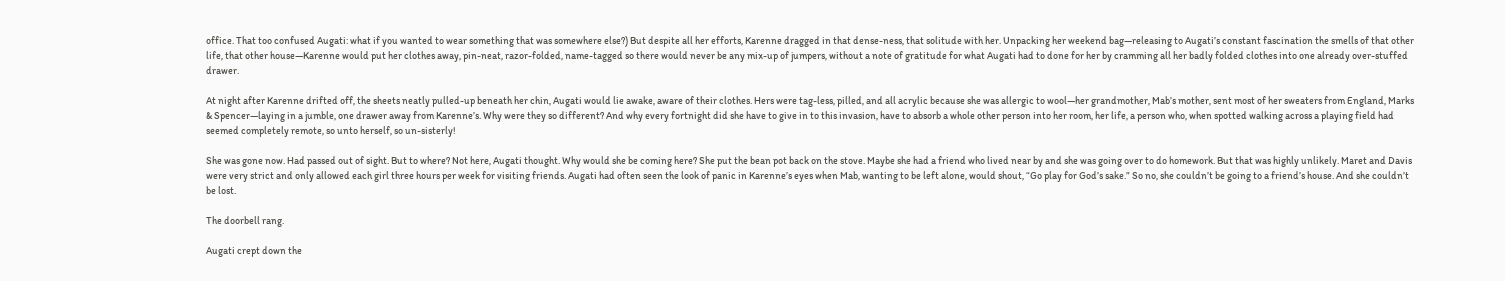office. That too confused Augati: what if you wanted to wear something that was somewhere else?) But despite all her efforts, Karenne dragged in that dense-ness, that solitude with her. Unpacking her weekend bag—releasing to Augati’s constant fascination the smells of that other life, that other house—Karenne would put her clothes away, pin-neat, razor-folded, name-tagged so there would never be any mix-up of jumpers, without a note of gratitude for what Augati had to done for her by cramming all her badly folded clothes into one already over-stuffed drawer.

At night after Karenne drifted off, the sheets neatly pulled-up beneath her chin, Augati would lie awake, aware of their clothes. Hers were tag-less, pilled, and all acrylic because she was allergic to wool—her grandmother, Mab’s mother, sent most of her sweaters from England, Marks & Spencer—laying in a jumble, one drawer away from Karenne’s. Why were they so different? And why every fortnight did she have to give in to this invasion, have to absorb a whole other person into her room, her life, a person who, when spotted walking across a playing field had seemed completely remote, so unto herself, so un-sisterly!

She was gone now. Had passed out of sight. But to where? Not here, Augati thought. Why would she be coming here? She put the bean pot back on the stove. Maybe she had a friend who lived near by and she was going over to do homework. But that was highly unlikely. Maret and Davis were very strict and only allowed each girl three hours per week for visiting friends. Augati had often seen the look of panic in Karenne’s eyes when Mab, wanting to be left alone, would shout, “Go play for God’s sake.” So no, she couldn’t be going to a friend’s house. And she couldn’t be lost.

The doorbell rang.

Augati crept down the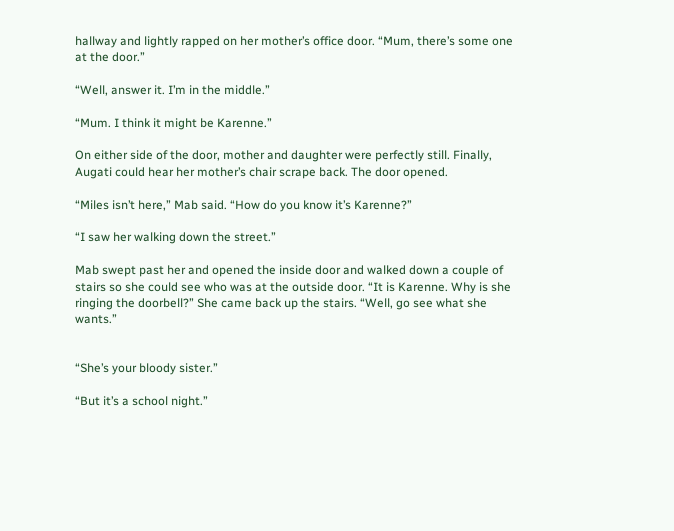hallway and lightly rapped on her mother’s office door. “Mum, there’s some one at the door.”

“Well, answer it. I’m in the middle.”

“Mum. I think it might be Karenne.”

On either side of the door, mother and daughter were perfectly still. Finally, Augati could hear her mother’s chair scrape back. The door opened.

“Miles isn’t here,” Mab said. “How do you know it’s Karenne?”

“I saw her walking down the street.”

Mab swept past her and opened the inside door and walked down a couple of stairs so she could see who was at the outside door. “It is Karenne. Why is she ringing the doorbell?” She came back up the stairs. “Well, go see what she wants.”


“She’s your bloody sister.”

“But it’s a school night.”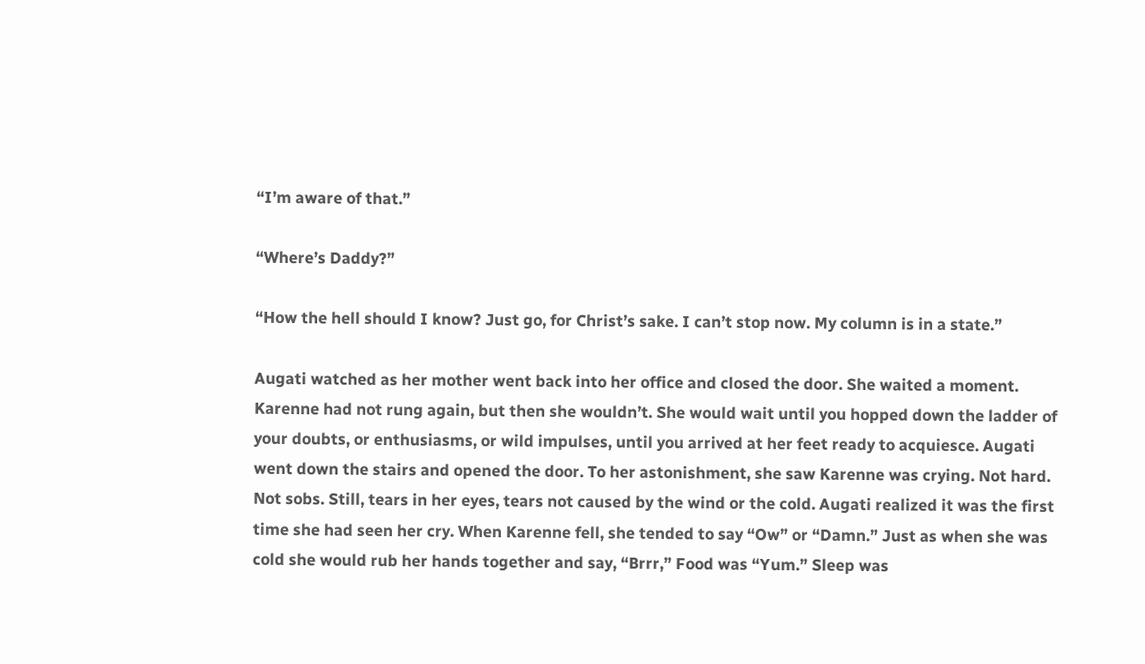“I’m aware of that.”

“Where’s Daddy?”

“How the hell should I know? Just go, for Christ’s sake. I can’t stop now. My column is in a state.”

Augati watched as her mother went back into her office and closed the door. She waited a moment. Karenne had not rung again, but then she wouldn’t. She would wait until you hopped down the ladder of your doubts, or enthusiasms, or wild impulses, until you arrived at her feet ready to acquiesce. Augati went down the stairs and opened the door. To her astonishment, she saw Karenne was crying. Not hard. Not sobs. Still, tears in her eyes, tears not caused by the wind or the cold. Augati realized it was the first time she had seen her cry. When Karenne fell, she tended to say “Ow” or “Damn.” Just as when she was cold she would rub her hands together and say, “Brrr,” Food was “Yum.” Sleep was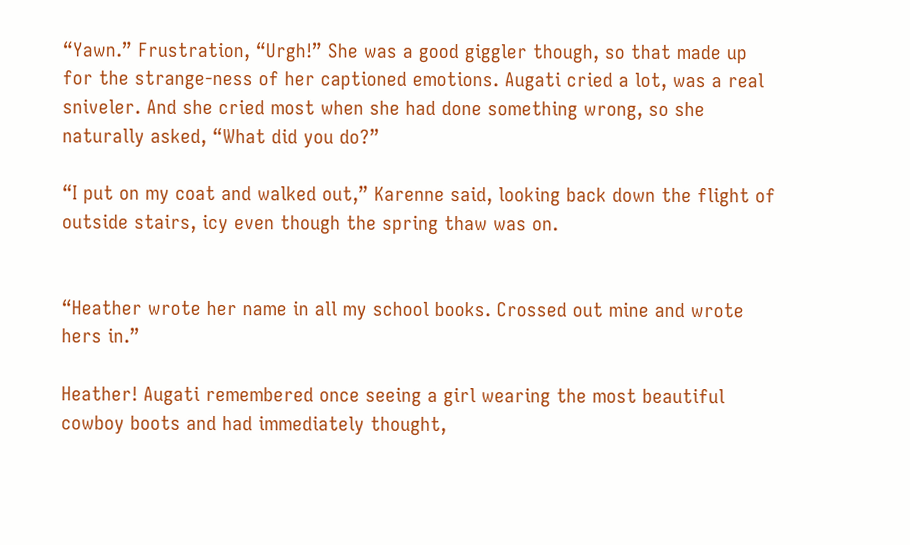“Yawn.” Frustration, “Urgh!” She was a good giggler though, so that made up for the strange-ness of her captioned emotions. Augati cried a lot, was a real sniveler. And she cried most when she had done something wrong, so she naturally asked, “What did you do?”

“I put on my coat and walked out,” Karenne said, looking back down the flight of outside stairs, icy even though the spring thaw was on.


“Heather wrote her name in all my school books. Crossed out mine and wrote hers in.”

Heather! Augati remembered once seeing a girl wearing the most beautiful cowboy boots and had immediately thought,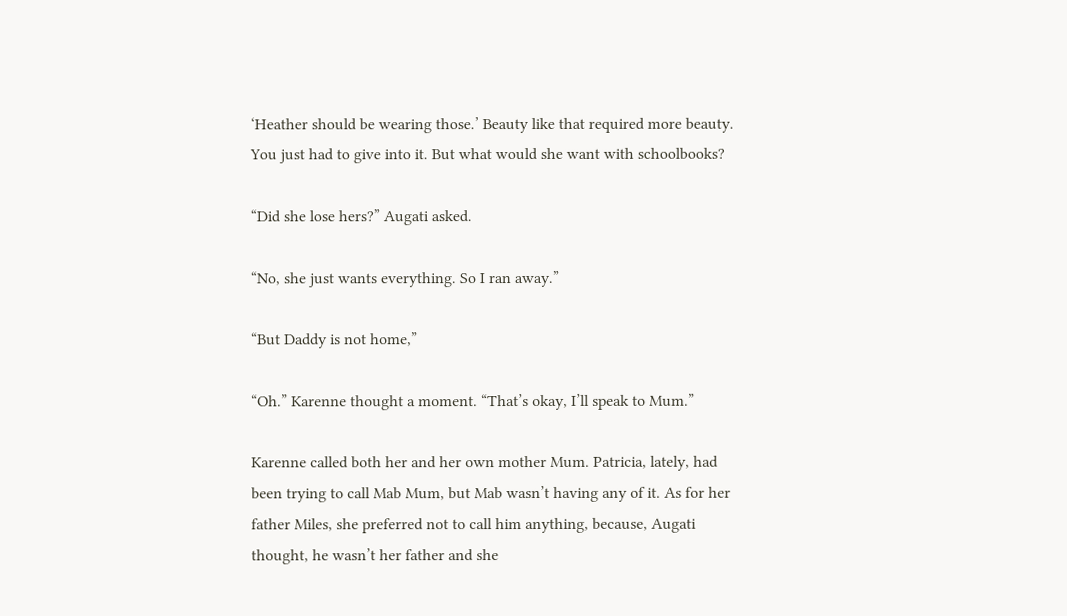‘Heather should be wearing those.’ Beauty like that required more beauty. You just had to give into it. But what would she want with schoolbooks?

“Did she lose hers?” Augati asked.

“No, she just wants everything. So I ran away.”

“But Daddy is not home,”

“Oh.” Karenne thought a moment. “That’s okay, I’ll speak to Mum.”

Karenne called both her and her own mother Mum. Patricia, lately, had been trying to call Mab Mum, but Mab wasn’t having any of it. As for her father Miles, she preferred not to call him anything, because, Augati thought, he wasn’t her father and she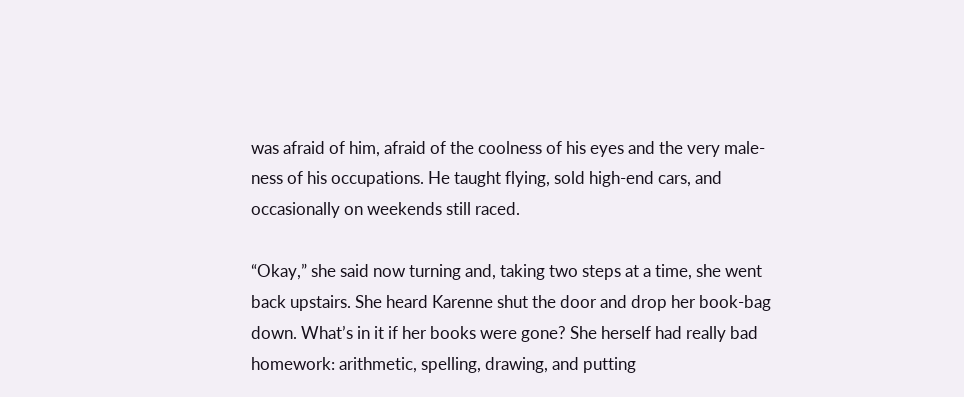was afraid of him, afraid of the coolness of his eyes and the very male-ness of his occupations. He taught flying, sold high-end cars, and occasionally on weekends still raced.

“Okay,” she said now turning and, taking two steps at a time, she went back upstairs. She heard Karenne shut the door and drop her book-bag down. What’s in it if her books were gone? She herself had really bad homework: arithmetic, spelling, drawing, and putting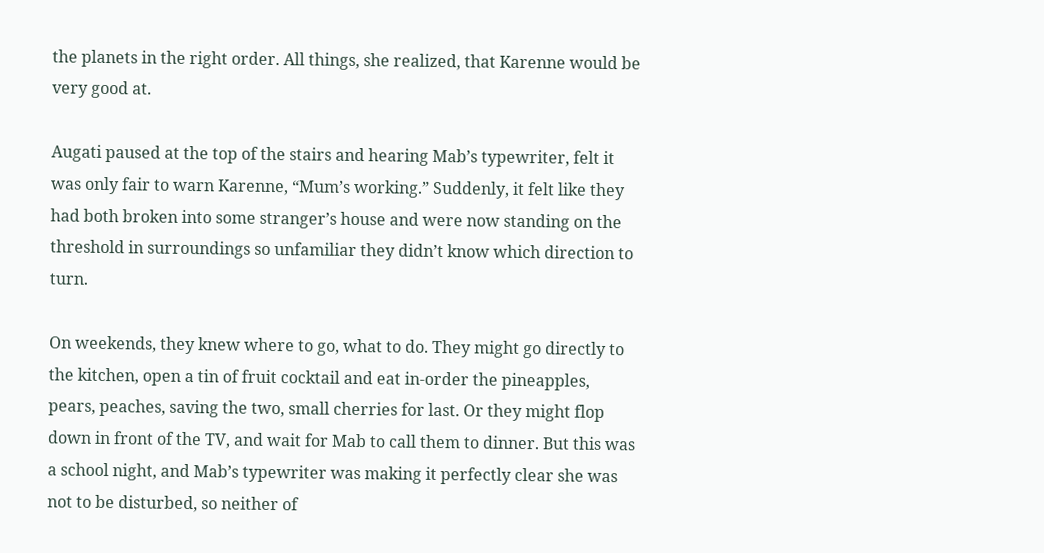the planets in the right order. All things, she realized, that Karenne would be very good at.

Augati paused at the top of the stairs and hearing Mab’s typewriter, felt it was only fair to warn Karenne, “Mum’s working.” Suddenly, it felt like they had both broken into some stranger’s house and were now standing on the threshold in surroundings so unfamiliar they didn’t know which direction to turn.

On weekends, they knew where to go, what to do. They might go directly to the kitchen, open a tin of fruit cocktail and eat in-order the pineapples, pears, peaches, saving the two, small cherries for last. Or they might flop down in front of the TV, and wait for Mab to call them to dinner. But this was a school night, and Mab’s typewriter was making it perfectly clear she was not to be disturbed, so neither of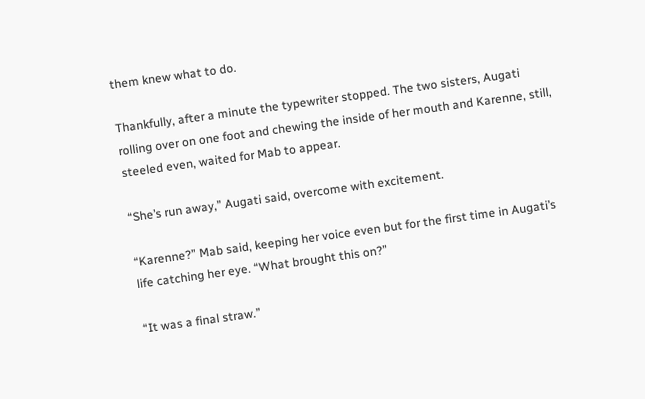them knew what to do.

Thankfully, after a minute the typewriter stopped. The two sisters, Augati rolling over on one foot and chewing the inside of her mouth and Karenne, still, steeled even, waited for Mab to appear.

“She’s run away,” Augati said, overcome with excitement.

“Karenne?” Mab said, keeping her voice even but for the first time in Augati’s life catching her eye. “What brought this on?”

“It was a final straw.”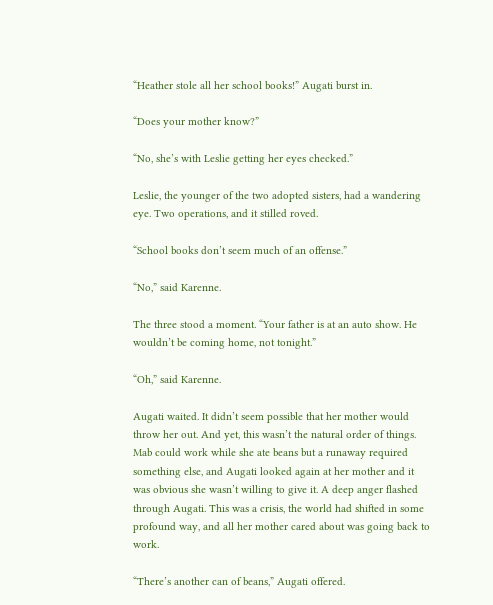“Heather stole all her school books!” Augati burst in.

“Does your mother know?”

“No, she’s with Leslie getting her eyes checked.”

Leslie, the younger of the two adopted sisters, had a wandering eye. Two operations, and it stilled roved.

“School books don’t seem much of an offense.”

“No,” said Karenne.

The three stood a moment. “Your father is at an auto show. He wouldn’t be coming home, not tonight.”

“Oh,” said Karenne.

Augati waited. It didn’t seem possible that her mother would throw her out. And yet, this wasn’t the natural order of things. Mab could work while she ate beans but a runaway required something else, and Augati looked again at her mother and it was obvious she wasn’t willing to give it. A deep anger flashed through Augati. This was a crisis, the world had shifted in some profound way, and all her mother cared about was going back to work.

“There’s another can of beans,” Augati offered.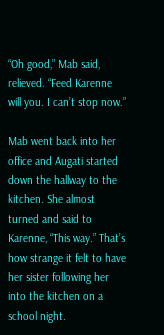“Oh good,” Mab said, relieved. “Feed Karenne will you. I can’t stop now.”

Mab went back into her office and Augati started down the hallway to the kitchen. She almost turned and said to Karenne, “This way.” That’s how strange it felt to have her sister following her into the kitchen on a school night.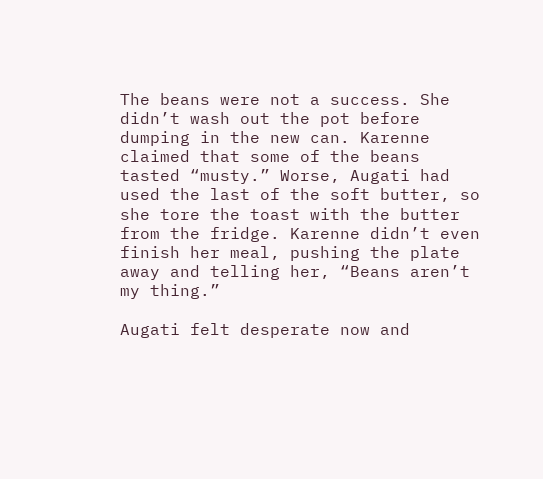The beans were not a success. She didn’t wash out the pot before dumping in the new can. Karenne claimed that some of the beans tasted “musty.” Worse, Augati had used the last of the soft butter, so she tore the toast with the butter from the fridge. Karenne didn’t even finish her meal, pushing the plate away and telling her, “Beans aren’t my thing.”

Augati felt desperate now and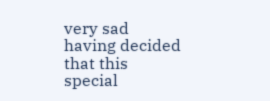very sad having decided that this special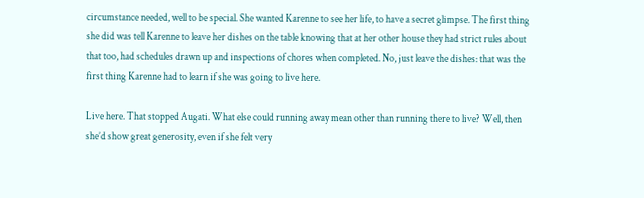circumstance needed, well to be special. She wanted Karenne to see her life, to have a secret glimpse. The first thing she did was tell Karenne to leave her dishes on the table knowing that at her other house they had strict rules about that too, had schedules drawn up and inspections of chores when completed. No, just leave the dishes: that was the first thing Karenne had to learn if she was going to live here.

Live here. That stopped Augati. What else could running away mean other than running there to live? Well, then she’d show great generosity, even if she felt very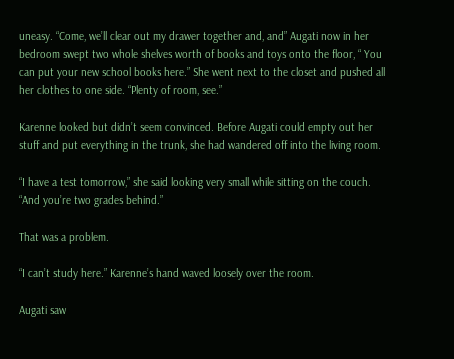uneasy. “Come, we’ll clear out my drawer together and, and” Augati now in her bedroom swept two whole shelves worth of books and toys onto the floor, “ You can put your new school books here.” She went next to the closet and pushed all her clothes to one side. “Plenty of room, see.”

Karenne looked but didn’t seem convinced. Before Augati could empty out her stuff and put everything in the trunk, she had wandered off into the living room.

“I have a test tomorrow,” she said looking very small while sitting on the couch. “And you’re two grades behind.”

That was a problem.

“I can’t study here.” Karenne’s hand waved loosely over the room.

Augati saw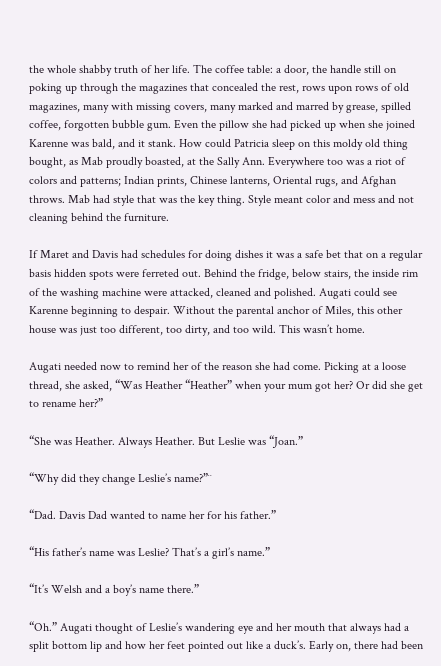the whole shabby truth of her life. The coffee table: a door, the handle still on poking up through the magazines that concealed the rest, rows upon rows of old magazines, many with missing covers, many marked and marred by grease, spilled coffee, forgotten bubble gum. Even the pillow she had picked up when she joined Karenne was bald, and it stank. How could Patricia sleep on this moldy old thing bought, as Mab proudly boasted, at the Sally Ann. Everywhere too was a riot of colors and patterns; Indian prints, Chinese lanterns, Oriental rugs, and Afghan throws. Mab had style that was the key thing. Style meant color and mess and not cleaning behind the furniture.

If Maret and Davis had schedules for doing dishes it was a safe bet that on a regular basis hidden spots were ferreted out. Behind the fridge, below stairs, the inside rim of the washing machine were attacked, cleaned and polished. Augati could see Karenne beginning to despair. Without the parental anchor of Miles, this other house was just too different, too dirty, and too wild. This wasn’t home.

Augati needed now to remind her of the reason she had come. Picking at a loose thread, she asked, “Was Heather “Heather” when your mum got her? Or did she get to rename her?”

“She was Heather. Always Heather. But Leslie was “Joan.”

“Why did they change Leslie’s name?”¨

“Dad. Davis Dad wanted to name her for his father.”

“His father’s name was Leslie? That’s a girl’s name.”

“It’s Welsh and a boy’s name there.”

“Oh.” Augati thought of Leslie’s wandering eye and her mouth that always had a split bottom lip and how her feet pointed out like a duck’s. Early on, there had been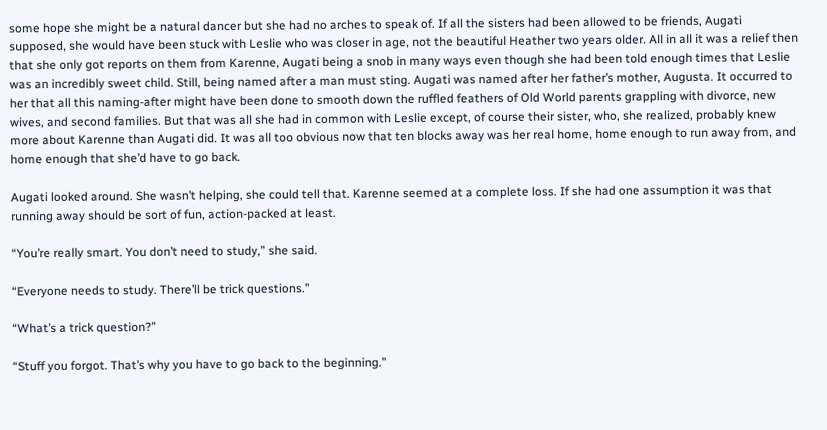some hope she might be a natural dancer but she had no arches to speak of. If all the sisters had been allowed to be friends, Augati supposed, she would have been stuck with Leslie who was closer in age, not the beautiful Heather two years older. All in all it was a relief then that she only got reports on them from Karenne, Augati being a snob in many ways even though she had been told enough times that Leslie was an incredibly sweet child. Still, being named after a man must sting. Augati was named after her father’s mother, Augusta. It occurred to her that all this naming-after might have been done to smooth down the ruffled feathers of Old World parents grappling with divorce, new wives, and second families. But that was all she had in common with Leslie except, of course their sister, who, she realized, probably knew more about Karenne than Augati did. It was all too obvious now that ten blocks away was her real home, home enough to run away from, and home enough that she’d have to go back.

Augati looked around. She wasn’t helping, she could tell that. Karenne seemed at a complete loss. If she had one assumption it was that running away should be sort of fun, action-packed at least.

“You’re really smart. You don’t need to study,” she said.

“Everyone needs to study. There’ll be trick questions.”

“What’s a trick question?”

“Stuff you forgot. That’s why you have to go back to the beginning.”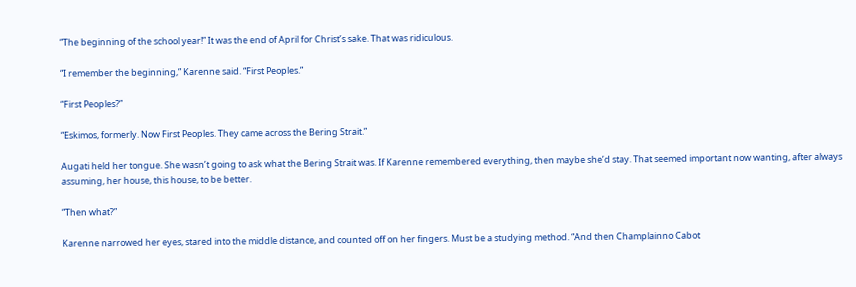“The beginning of the school year!” It was the end of April for Christ’s sake. That was ridiculous.

“I remember the beginning,” Karenne said. “First Peoples.”

“First Peoples?”

“Eskimos, formerly. Now First Peoples. They came across the Bering Strait.”

Augati held her tongue. She wasn’t going to ask what the Bering Strait was. If Karenne remembered everything, then maybe she’d stay. That seemed important now wanting, after always assuming, her house, this house, to be better.

“Then what?”

Karenne narrowed her eyes, stared into the middle distance, and counted off on her fingers. Must be a studying method. “And then Champlainno Cabot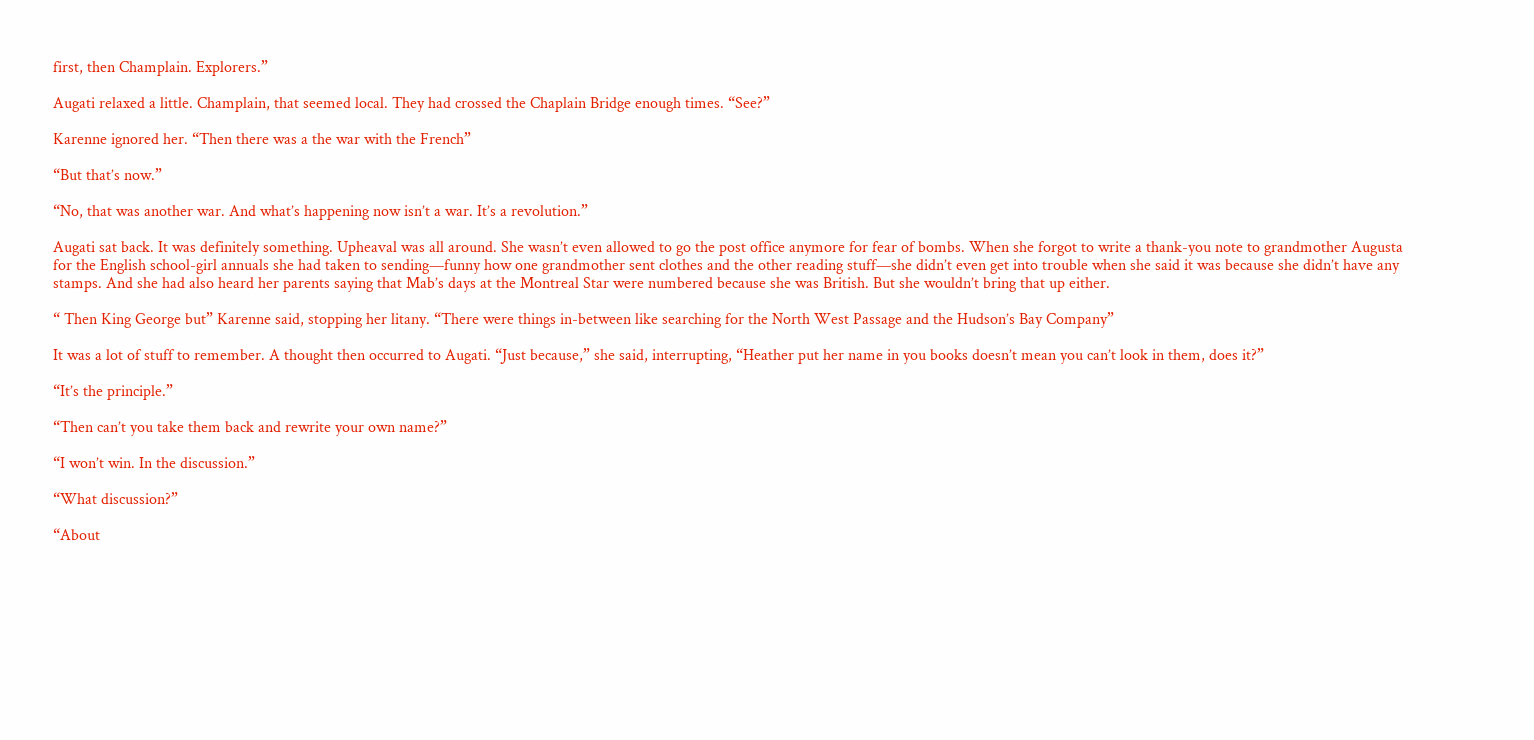first, then Champlain. Explorers.”

Augati relaxed a little. Champlain, that seemed local. They had crossed the Chaplain Bridge enough times. “See?”

Karenne ignored her. “Then there was a the war with the French”

“But that’s now.”

“No, that was another war. And what’s happening now isn’t a war. It’s a revolution.”

Augati sat back. It was definitely something. Upheaval was all around. She wasn’t even allowed to go the post office anymore for fear of bombs. When she forgot to write a thank-you note to grandmother Augusta for the English school-girl annuals she had taken to sending—funny how one grandmother sent clothes and the other reading stuff—she didn’t even get into trouble when she said it was because she didn’t have any stamps. And she had also heard her parents saying that Mab’s days at the Montreal Star were numbered because she was British. But she wouldn’t bring that up either.

“ Then King George but” Karenne said, stopping her litany. “There were things in-between like searching for the North West Passage and the Hudson’s Bay Company”

It was a lot of stuff to remember. A thought then occurred to Augati. “Just because,” she said, interrupting, “Heather put her name in you books doesn’t mean you can’t look in them, does it?”

“It’s the principle.”

“Then can’t you take them back and rewrite your own name?”

“I won’t win. In the discussion.”

“What discussion?”

“About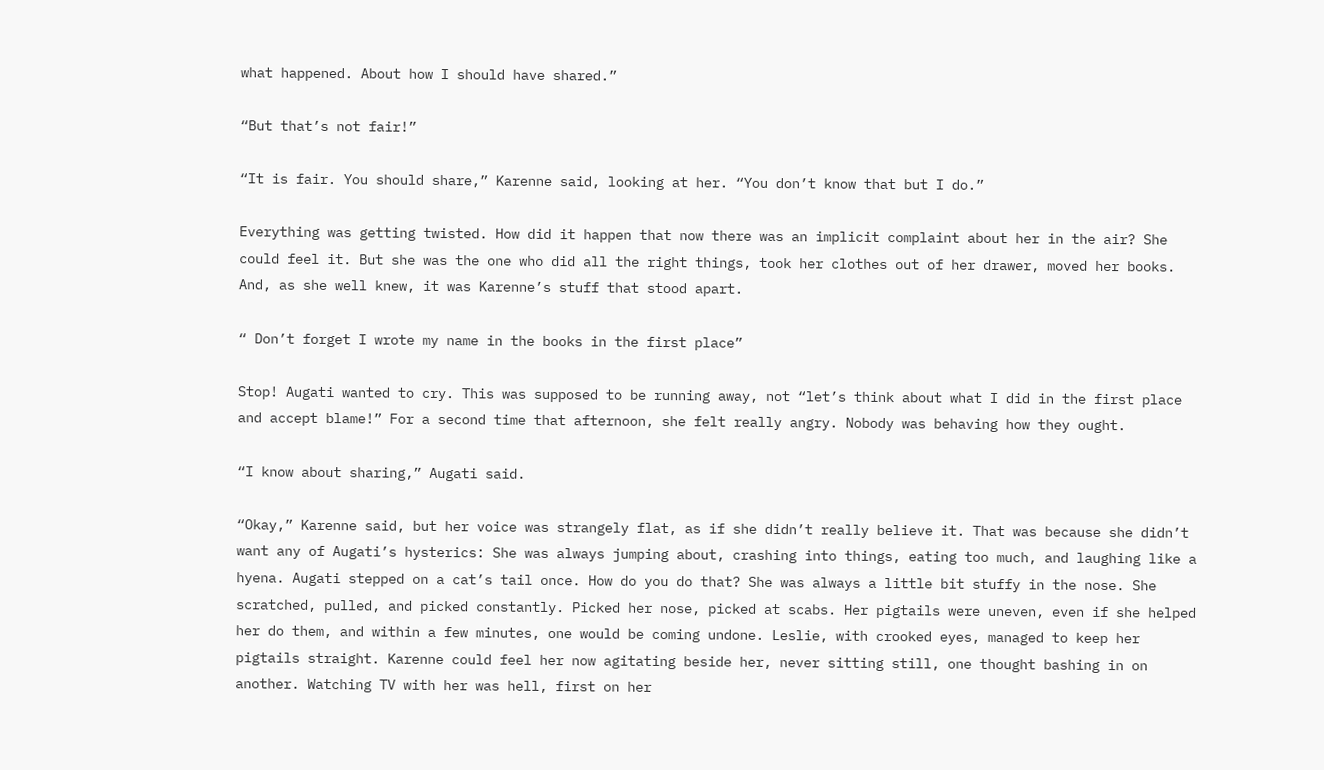what happened. About how I should have shared.”

“But that’s not fair!”

“It is fair. You should share,” Karenne said, looking at her. “You don’t know that but I do.”

Everything was getting twisted. How did it happen that now there was an implicit complaint about her in the air? She could feel it. But she was the one who did all the right things, took her clothes out of her drawer, moved her books. And, as she well knew, it was Karenne’s stuff that stood apart.

“ Don’t forget I wrote my name in the books in the first place”

Stop! Augati wanted to cry. This was supposed to be running away, not “let’s think about what I did in the first place and accept blame!” For a second time that afternoon, she felt really angry. Nobody was behaving how they ought.

“I know about sharing,” Augati said.

“Okay,” Karenne said, but her voice was strangely flat, as if she didn’t really believe it. That was because she didn’t want any of Augati’s hysterics: She was always jumping about, crashing into things, eating too much, and laughing like a hyena. Augati stepped on a cat’s tail once. How do you do that? She was always a little bit stuffy in the nose. She scratched, pulled, and picked constantly. Picked her nose, picked at scabs. Her pigtails were uneven, even if she helped her do them, and within a few minutes, one would be coming undone. Leslie, with crooked eyes, managed to keep her pigtails straight. Karenne could feel her now agitating beside her, never sitting still, one thought bashing in on another. Watching TV with her was hell, first on her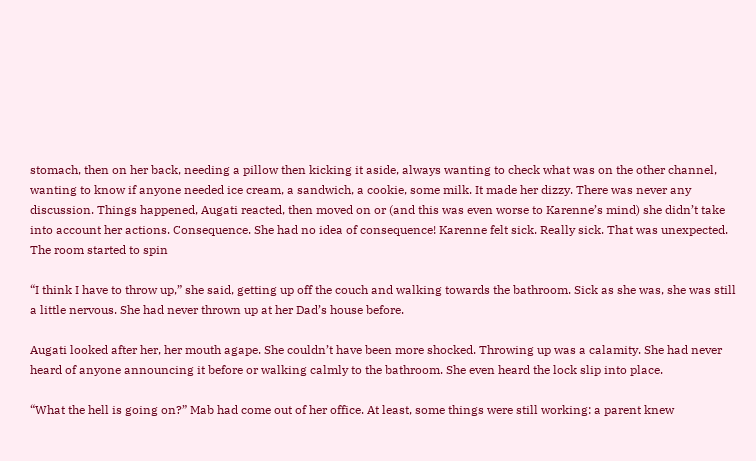stomach, then on her back, needing a pillow then kicking it aside, always wanting to check what was on the other channel, wanting to know if anyone needed ice cream, a sandwich, a cookie, some milk. It made her dizzy. There was never any discussion. Things happened, Augati reacted, then moved on or (and this was even worse to Karenne’s mind) she didn’t take into account her actions. Consequence. She had no idea of consequence! Karenne felt sick. Really sick. That was unexpected. The room started to spin

“I think I have to throw up,” she said, getting up off the couch and walking towards the bathroom. Sick as she was, she was still a little nervous. She had never thrown up at her Dad’s house before.

Augati looked after her, her mouth agape. She couldn’t have been more shocked. Throwing up was a calamity. She had never heard of anyone announcing it before or walking calmly to the bathroom. She even heard the lock slip into place.

“What the hell is going on?” Mab had come out of her office. At least, some things were still working: a parent knew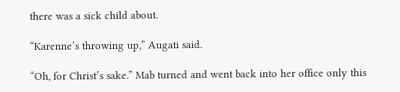there was a sick child about.

“Karenne’s throwing up,” Augati said.

“Oh, for Christ’s sake.” Mab turned and went back into her office only this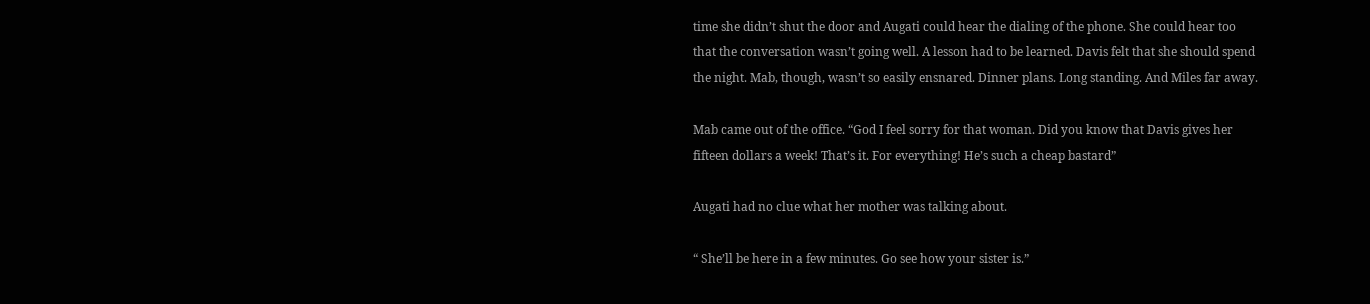time she didn’t shut the door and Augati could hear the dialing of the phone. She could hear too that the conversation wasn’t going well. A lesson had to be learned. Davis felt that she should spend the night. Mab, though, wasn’t so easily ensnared. Dinner plans. Long standing. And Miles far away.

Mab came out of the office. “God I feel sorry for that woman. Did you know that Davis gives her fifteen dollars a week! That’s it. For everything! He’s such a cheap bastard”

Augati had no clue what her mother was talking about.

“ She’ll be here in a few minutes. Go see how your sister is.”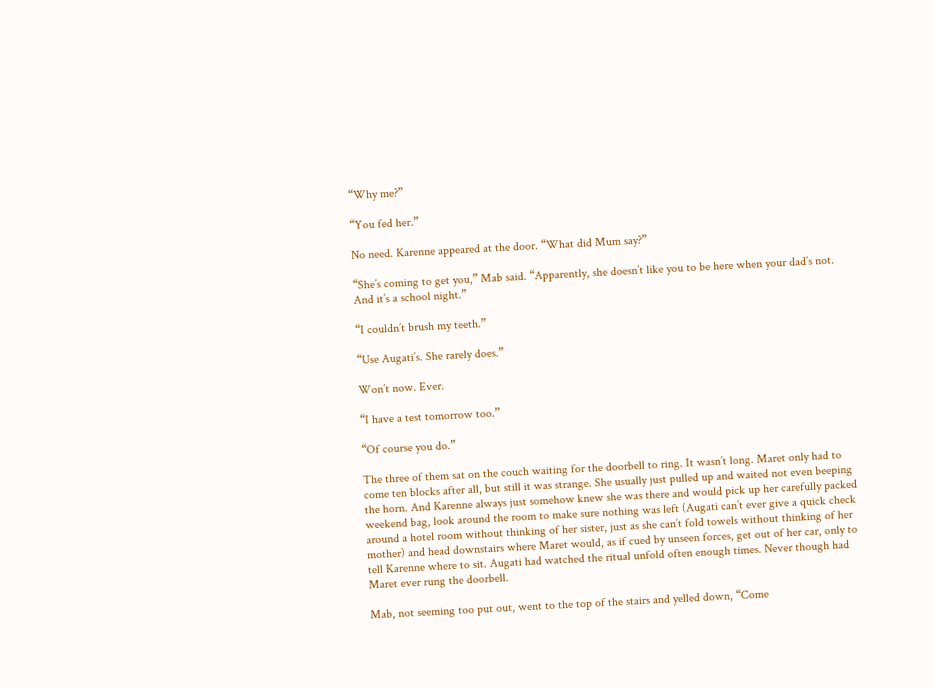“Why me?”

“You fed her.”

No need. Karenne appeared at the door. “What did Mum say?”

“She’s coming to get you,” Mab said. “Apparently, she doesn’t like you to be here when your dad’s not. And it’s a school night.”

“I couldn’t brush my teeth.”

“Use Augati’s. She rarely does.”

Won’t now. Ever.

“I have a test tomorrow too.”

“Of course you do.”

The three of them sat on the couch waiting for the doorbell to ring. It wasn’t long. Maret only had to come ten blocks after all, but still it was strange. She usually just pulled up and waited not even beeping the horn. And Karenne always just somehow knew she was there and would pick up her carefully packed weekend bag, look around the room to make sure nothing was left (Augati can’t ever give a quick check around a hotel room without thinking of her sister, just as she can’t fold towels without thinking of her mother) and head downstairs where Maret would, as if cued by unseen forces, get out of her car, only to tell Karenne where to sit. Augati had watched the ritual unfold often enough times. Never though had Maret ever rung the doorbell.

Mab, not seeming too put out, went to the top of the stairs and yelled down, “Come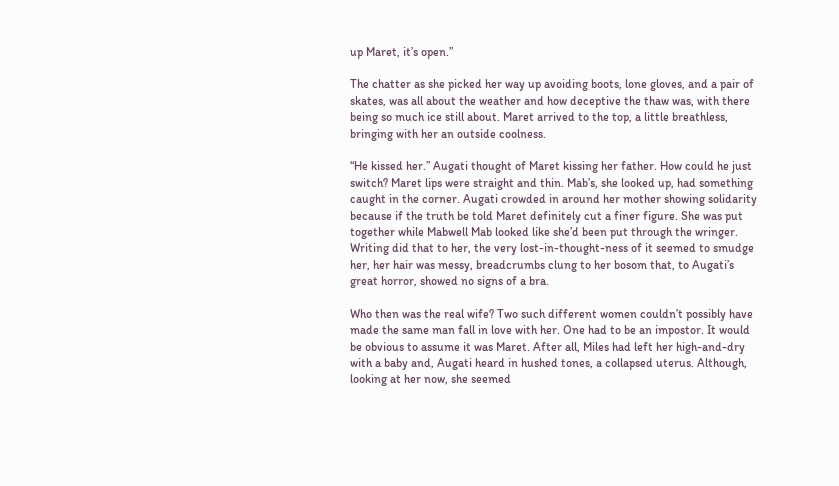up Maret, it’s open.”

The chatter as she picked her way up avoiding boots, lone gloves, and a pair of skates, was all about the weather and how deceptive the thaw was, with there being so much ice still about. Maret arrived to the top, a little breathless, bringing with her an outside coolness.

“He kissed her.” Augati thought of Maret kissing her father. How could he just switch? Maret lips were straight and thin. Mab’s, she looked up, had something caught in the corner. Augati crowded in around her mother showing solidarity because if the truth be told Maret definitely cut a finer figure. She was put together while Mabwell Mab looked like she’d been put through the wringer. Writing did that to her, the very lost-in-thought-ness of it seemed to smudge her, her hair was messy, breadcrumbs clung to her bosom that, to Augati’s great horror, showed no signs of a bra.

Who then was the real wife? Two such different women couldn’t possibly have made the same man fall in love with her. One had to be an impostor. It would be obvious to assume it was Maret. After all, Miles had left her high-and-dry with a baby and, Augati heard in hushed tones, a collapsed uterus. Although, looking at her now, she seemed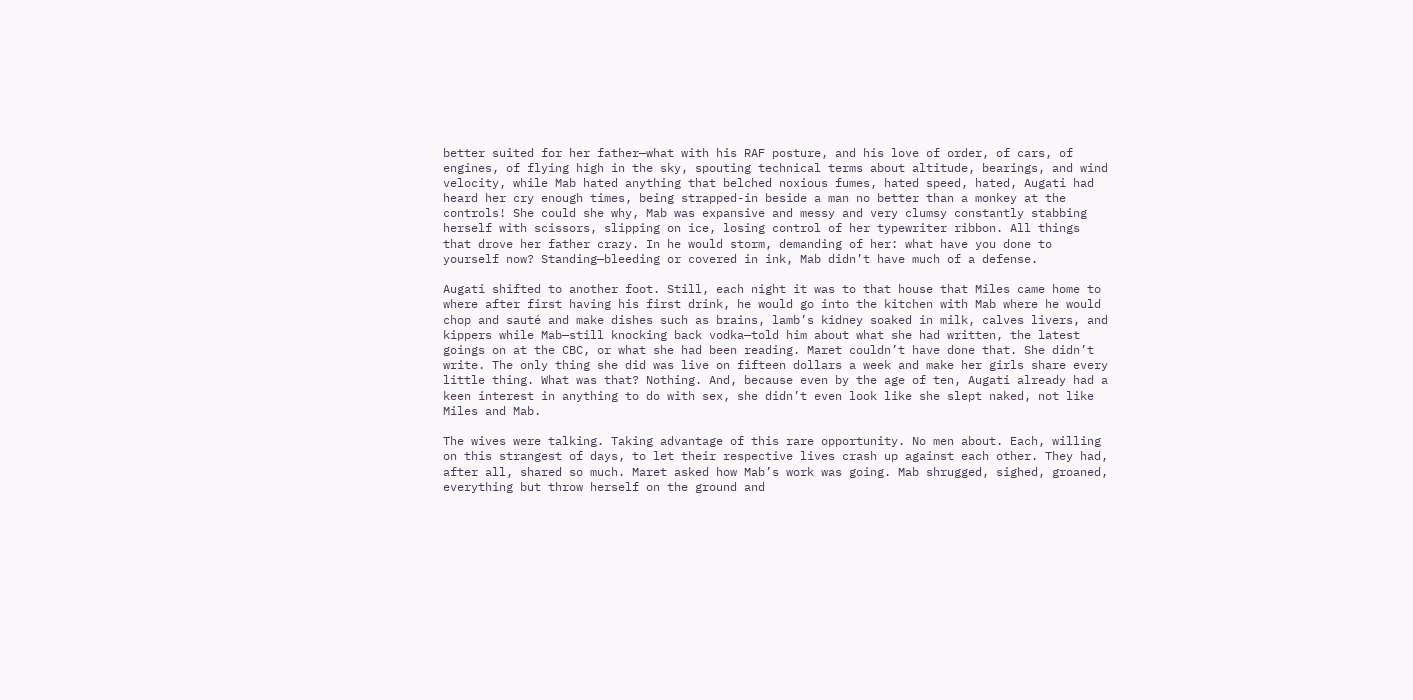better suited for her father—what with his RAF posture, and his love of order, of cars, of engines, of flying high in the sky, spouting technical terms about altitude, bearings, and wind velocity, while Mab hated anything that belched noxious fumes, hated speed, hated, Augati had heard her cry enough times, being strapped-in beside a man no better than a monkey at the controls! She could she why, Mab was expansive and messy and very clumsy constantly stabbing herself with scissors, slipping on ice, losing control of her typewriter ribbon. All things that drove her father crazy. In he would storm, demanding of her: what have you done to yourself now? Standing—bleeding or covered in ink, Mab didn’t have much of a defense.

Augati shifted to another foot. Still, each night it was to that house that Miles came home to where after first having his first drink, he would go into the kitchen with Mab where he would chop and sauté and make dishes such as brains, lamb’s kidney soaked in milk, calves livers, and kippers while Mab—still knocking back vodka—told him about what she had written, the latest goings on at the CBC, or what she had been reading. Maret couldn’t have done that. She didn’t write. The only thing she did was live on fifteen dollars a week and make her girls share every little thing. What was that? Nothing. And, because even by the age of ten, Augati already had a keen interest in anything to do with sex, she didn’t even look like she slept naked, not like Miles and Mab.

The wives were talking. Taking advantage of this rare opportunity. No men about. Each, willing on this strangest of days, to let their respective lives crash up against each other. They had, after all, shared so much. Maret asked how Mab’s work was going. Mab shrugged, sighed, groaned, everything but throw herself on the ground and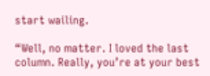start wailing.

“Well, no matter. I loved the last column. Really, you’re at your best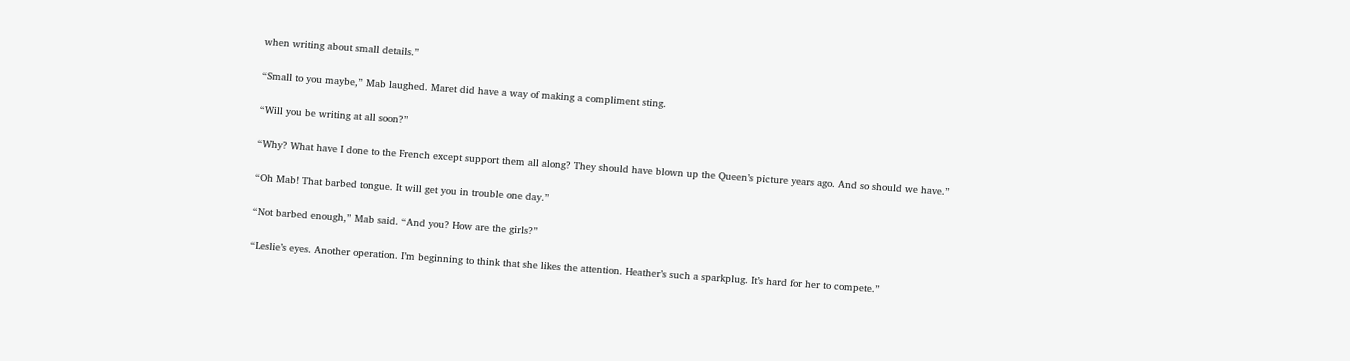when writing about small details.”

“Small to you maybe,” Mab laughed. Maret did have a way of making a compliment sting.

“Will you be writing at all soon?”

“Why? What have I done to the French except support them all along? They should have blown up the Queen’s picture years ago. And so should we have.”

“Oh Mab! That barbed tongue. It will get you in trouble one day.”

“Not barbed enough,” Mab said. “And you? How are the girls?”

“Leslie’s eyes. Another operation. I’m beginning to think that she likes the attention. Heather’s such a sparkplug. It’s hard for her to compete.”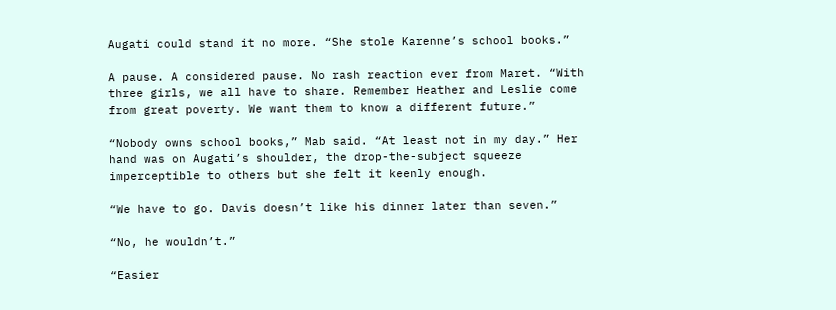Augati could stand it no more. “She stole Karenne’s school books.”

A pause. A considered pause. No rash reaction ever from Maret. “With three girls, we all have to share. Remember Heather and Leslie come from great poverty. We want them to know a different future.”

“Nobody owns school books,” Mab said. “At least not in my day.” Her hand was on Augati’s shoulder, the drop-the-subject squeeze imperceptible to others but she felt it keenly enough.

“We have to go. Davis doesn’t like his dinner later than seven.”

“No, he wouldn’t.”

“Easier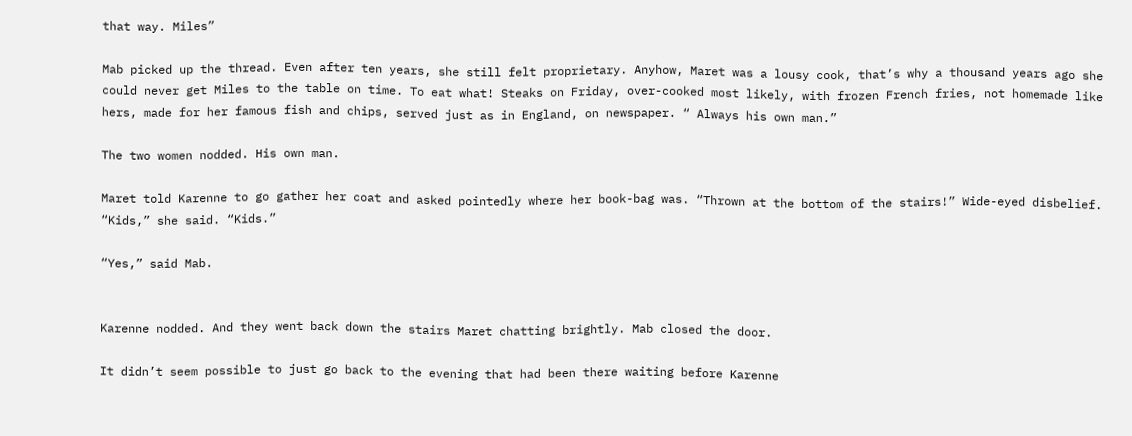that way. Miles”

Mab picked up the thread. Even after ten years, she still felt proprietary. Anyhow, Maret was a lousy cook, that’s why a thousand years ago she could never get Miles to the table on time. To eat what! Steaks on Friday, over-cooked most likely, with frozen French fries, not homemade like hers, made for her famous fish and chips, served just as in England, on newspaper. “ Always his own man.”

The two women nodded. His own man.

Maret told Karenne to go gather her coat and asked pointedly where her book-bag was. “Thrown at the bottom of the stairs!” Wide-eyed disbelief. “Kids,” she said. “Kids.”

“Yes,” said Mab.


Karenne nodded. And they went back down the stairs Maret chatting brightly. Mab closed the door.

It didn’t seem possible to just go back to the evening that had been there waiting before Karenne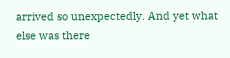arrived so unexpectedly. And yet what else was there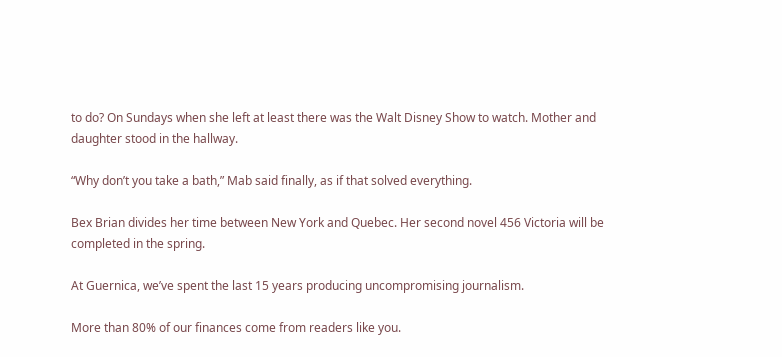to do? On Sundays when she left at least there was the Walt Disney Show to watch. Mother and daughter stood in the hallway.

“Why don’t you take a bath,” Mab said finally, as if that solved everything.

Bex Brian divides her time between New York and Quebec. Her second novel 456 Victoria will be completed in the spring.

At Guernica, we’ve spent the last 15 years producing uncompromising journalism.

More than 80% of our finances come from readers like you.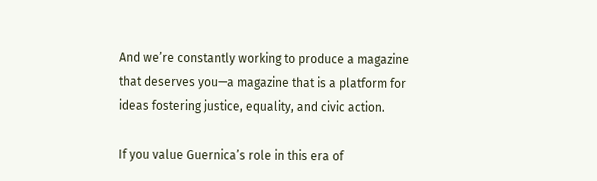And we’re constantly working to produce a magazine that deserves you—a magazine that is a platform for ideas fostering justice, equality, and civic action.

If you value Guernica’s role in this era of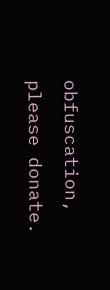obfuscation, please donate.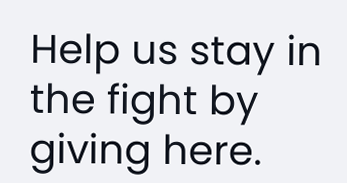Help us stay in the fight by giving here.